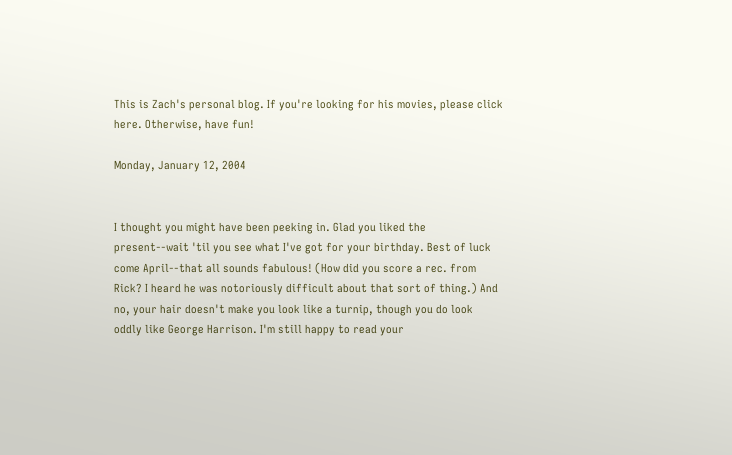This is Zach's personal blog. If you're looking for his movies, please click here. Otherwise, have fun!

Monday, January 12, 2004


I thought you might have been peeking in. Glad you liked the present--wait 'til you see what I've got for your birthday. Best of luck come April--that all sounds fabulous! (How did you score a rec. from Rick? I heard he was notoriously difficult about that sort of thing.) And no, your hair doesn't make you look like a turnip, though you do look oddly like George Harrison. I'm still happy to read your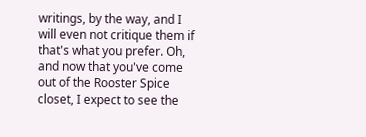writings, by the way, and I will even not critique them if that's what you prefer. Oh, and now that you've come out of the Rooster Spice closet, I expect to see the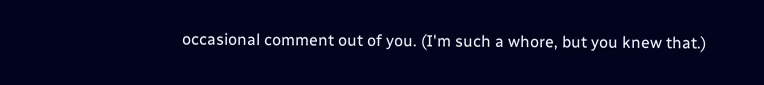occasional comment out of you. (I'm such a whore, but you knew that.)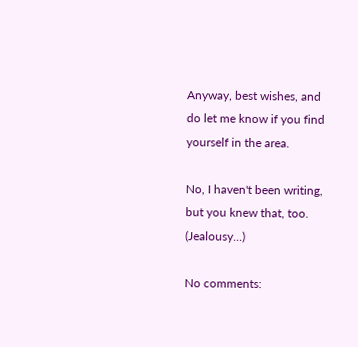Anyway, best wishes, and do let me know if you find yourself in the area.

No, I haven't been writing, but you knew that, too. (Jealousy...)

No comments: